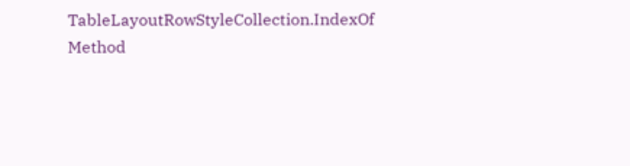TableLayoutRowStyleCollection.IndexOf Method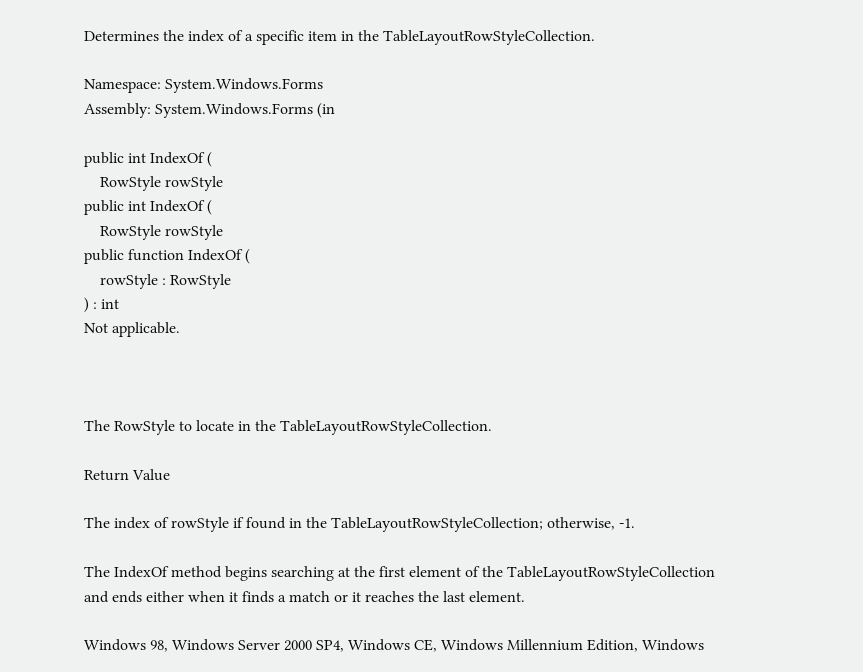Determines the index of a specific item in the TableLayoutRowStyleCollection.

Namespace: System.Windows.Forms
Assembly: System.Windows.Forms (in

public int IndexOf (
    RowStyle rowStyle
public int IndexOf (
    RowStyle rowStyle
public function IndexOf (
    rowStyle : RowStyle
) : int
Not applicable.



The RowStyle to locate in the TableLayoutRowStyleCollection.

Return Value

The index of rowStyle if found in the TableLayoutRowStyleCollection; otherwise, -1.

The IndexOf method begins searching at the first element of the TableLayoutRowStyleCollection and ends either when it finds a match or it reaches the last element.

Windows 98, Windows Server 2000 SP4, Windows CE, Windows Millennium Edition, Windows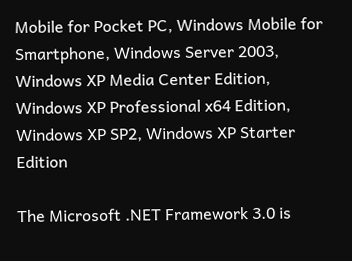Mobile for Pocket PC, Windows Mobile for Smartphone, Windows Server 2003, Windows XP Media Center Edition, Windows XP Professional x64 Edition, Windows XP SP2, Windows XP Starter Edition

The Microsoft .NET Framework 3.0 is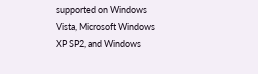supported on Windows Vista, Microsoft Windows XP SP2, and Windows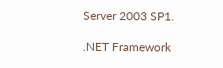Server 2003 SP1.

.NET Framework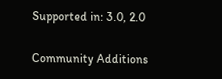Supported in: 3.0, 2.0

Community Additions